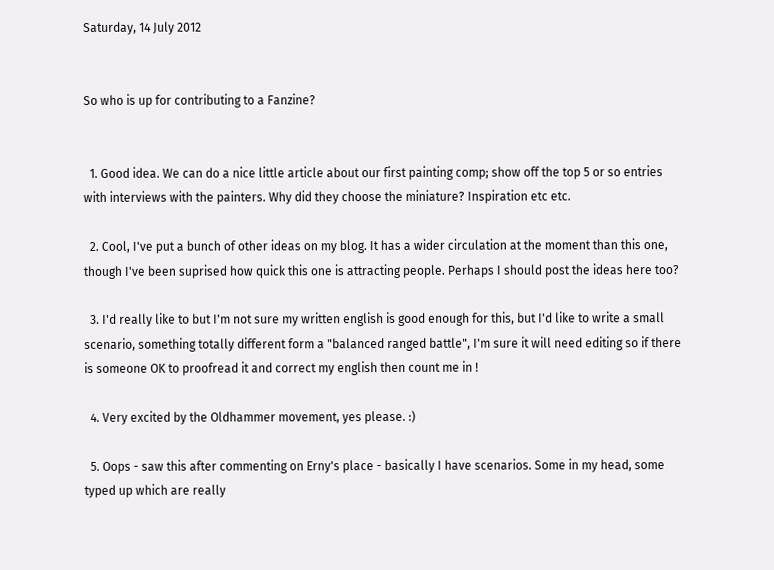Saturday, 14 July 2012


So who is up for contributing to a Fanzine?


  1. Good idea. We can do a nice little article about our first painting comp; show off the top 5 or so entries with interviews with the painters. Why did they choose the miniature? Inspiration etc etc.

  2. Cool, I've put a bunch of other ideas on my blog. It has a wider circulation at the moment than this one, though I've been suprised how quick this one is attracting people. Perhaps I should post the ideas here too?

  3. I'd really like to but I'm not sure my written english is good enough for this, but I'd like to write a small scenario, something totally different form a "balanced ranged battle", I'm sure it will need editing so if there is someone OK to proofread it and correct my english then count me in !

  4. Very excited by the Oldhammer movement, yes please. :)

  5. Oops - saw this after commenting on Erny's place - basically I have scenarios. Some in my head, some typed up which are really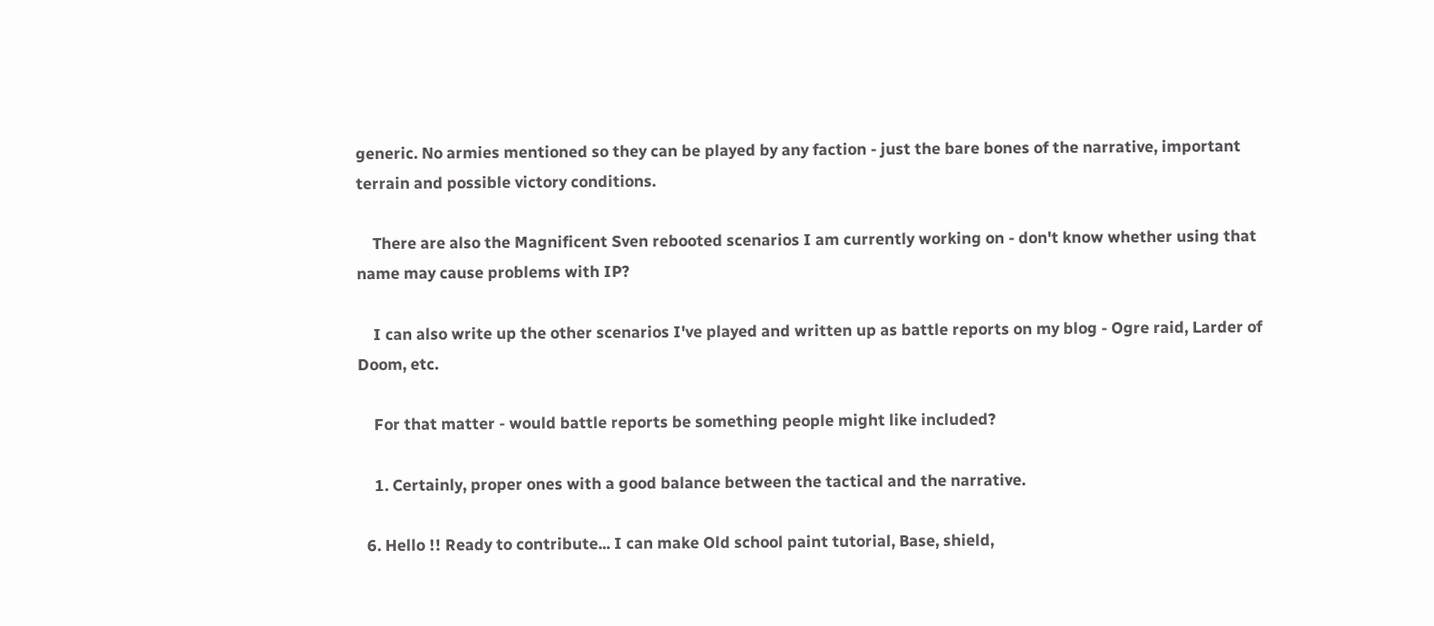generic. No armies mentioned so they can be played by any faction - just the bare bones of the narrative, important terrain and possible victory conditions.

    There are also the Magnificent Sven rebooted scenarios I am currently working on - don't know whether using that name may cause problems with IP?

    I can also write up the other scenarios I've played and written up as battle reports on my blog - Ogre raid, Larder of Doom, etc.

    For that matter - would battle reports be something people might like included?

    1. Certainly, proper ones with a good balance between the tactical and the narrative.

  6. Hello !! Ready to contribute... I can make Old school paint tutorial, Base, shield,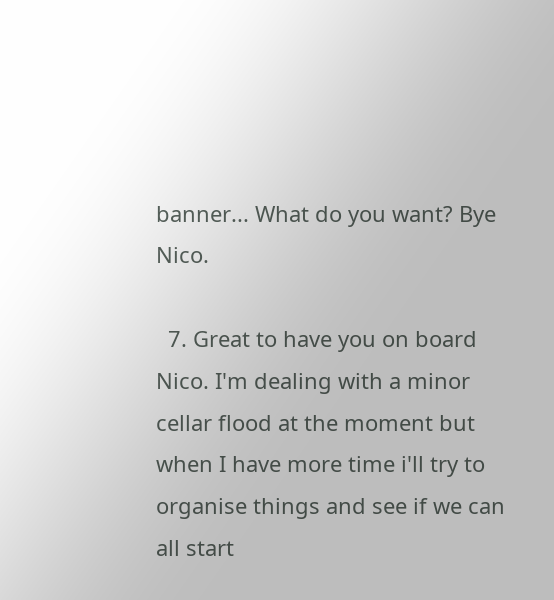banner... What do you want? Bye Nico.

  7. Great to have you on board Nico. I'm dealing with a minor cellar flood at the moment but when I have more time i'll try to organise things and see if we can all start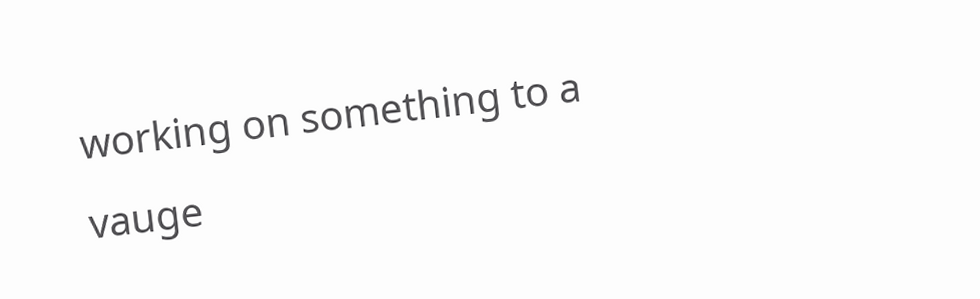working on something to a vauge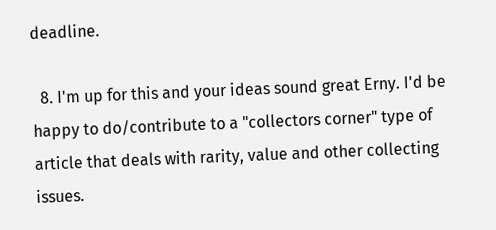deadline.

  8. I'm up for this and your ideas sound great Erny. I'd be happy to do/contribute to a "collectors corner" type of article that deals with rarity, value and other collecting issues.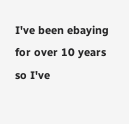I've been ebaying for over 10 years so I've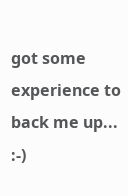got some experience to back me up... :-)